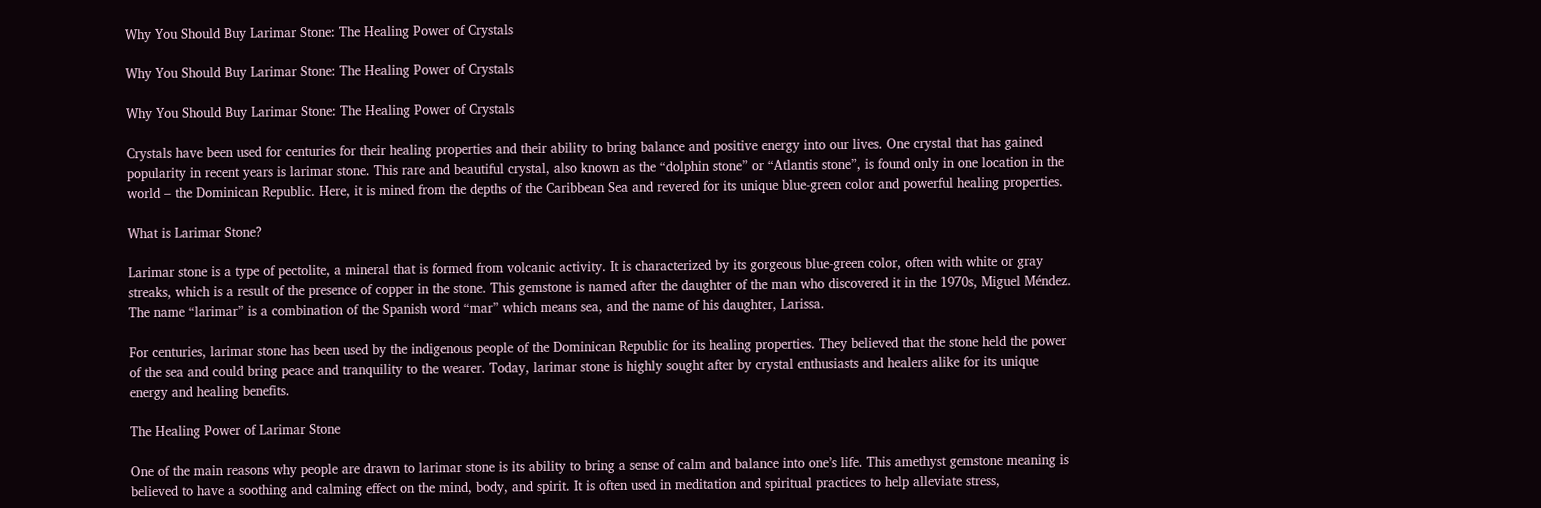Why You Should Buy Larimar Stone: The Healing Power of Crystals

Why You Should Buy Larimar Stone: The Healing Power of Crystals

Why You Should Buy Larimar Stone: The Healing Power of Crystals

Crystals have been used for centuries for their healing properties and their ability to bring balance and positive energy into our lives. One crystal that has gained popularity in recent years is larimar stone. This rare and beautiful crystal, also known as the “dolphin stone” or “Atlantis stone”, is found only in one location in the world – the Dominican Republic. Here, it is mined from the depths of the Caribbean Sea and revered for its unique blue-green color and powerful healing properties.

What is Larimar Stone?

Larimar stone is a type of pectolite, a mineral that is formed from volcanic activity. It is characterized by its gorgeous blue-green color, often with white or gray streaks, which is a result of the presence of copper in the stone. This gemstone is named after the daughter of the man who discovered it in the 1970s, Miguel Méndez. The name “larimar” is a combination of the Spanish word “mar” which means sea, and the name of his daughter, Larissa.

For centuries, larimar stone has been used by the indigenous people of the Dominican Republic for its healing properties. They believed that the stone held the power of the sea and could bring peace and tranquility to the wearer. Today, larimar stone is highly sought after by crystal enthusiasts and healers alike for its unique energy and healing benefits.

The Healing Power of Larimar Stone

One of the main reasons why people are drawn to larimar stone is its ability to bring a sense of calm and balance into one’s life. This amethyst gemstone meaning is believed to have a soothing and calming effect on the mind, body, and spirit. It is often used in meditation and spiritual practices to help alleviate stress,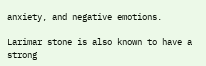anxiety, and negative emotions.

Larimar stone is also known to have a strong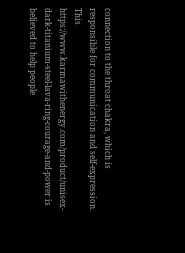connection to the throat chakra, which is responsible for communication and self-expression. This https://www.karmawithenergy.com/product/unisex-dark-titanium-steel-lava-ring-courage-and-power is believed to help people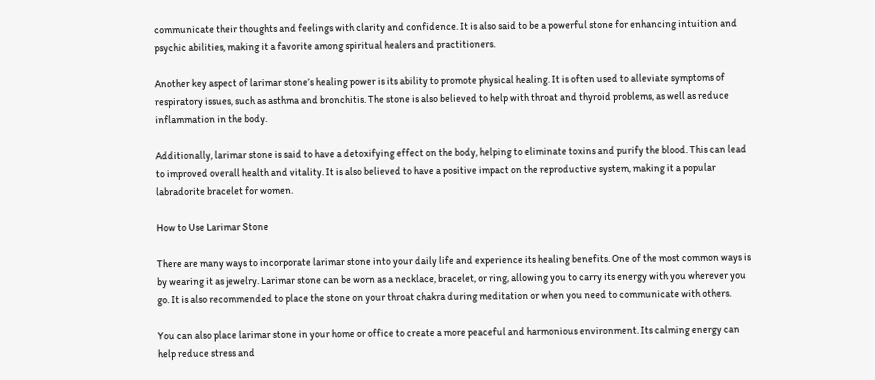communicate their thoughts and feelings with clarity and confidence. It is also said to be a powerful stone for enhancing intuition and psychic abilities, making it a favorite among spiritual healers and practitioners.

Another key aspect of larimar stone’s healing power is its ability to promote physical healing. It is often used to alleviate symptoms of respiratory issues, such as asthma and bronchitis. The stone is also believed to help with throat and thyroid problems, as well as reduce inflammation in the body.

Additionally, larimar stone is said to have a detoxifying effect on the body, helping to eliminate toxins and purify the blood. This can lead to improved overall health and vitality. It is also believed to have a positive impact on the reproductive system, making it a popular labradorite bracelet for women.

How to Use Larimar Stone

There are many ways to incorporate larimar stone into your daily life and experience its healing benefits. One of the most common ways is by wearing it as jewelry. Larimar stone can be worn as a necklace, bracelet, or ring, allowing you to carry its energy with you wherever you go. It is also recommended to place the stone on your throat chakra during meditation or when you need to communicate with others.

You can also place larimar stone in your home or office to create a more peaceful and harmonious environment. Its calming energy can help reduce stress and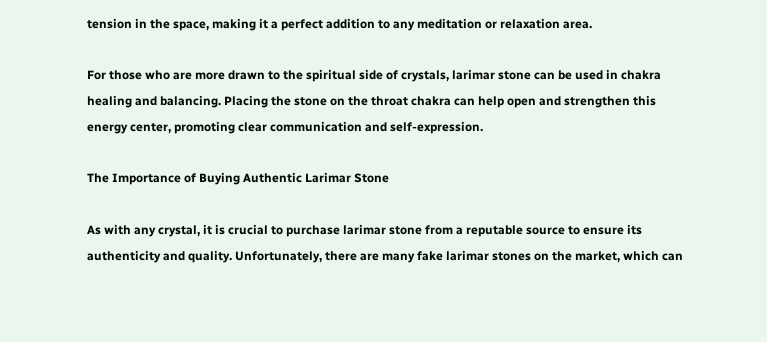tension in the space, making it a perfect addition to any meditation or relaxation area.

For those who are more drawn to the spiritual side of crystals, larimar stone can be used in chakra healing and balancing. Placing the stone on the throat chakra can help open and strengthen this energy center, promoting clear communication and self-expression.

The Importance of Buying Authentic Larimar Stone

As with any crystal, it is crucial to purchase larimar stone from a reputable source to ensure its authenticity and quality. Unfortunately, there are many fake larimar stones on the market, which can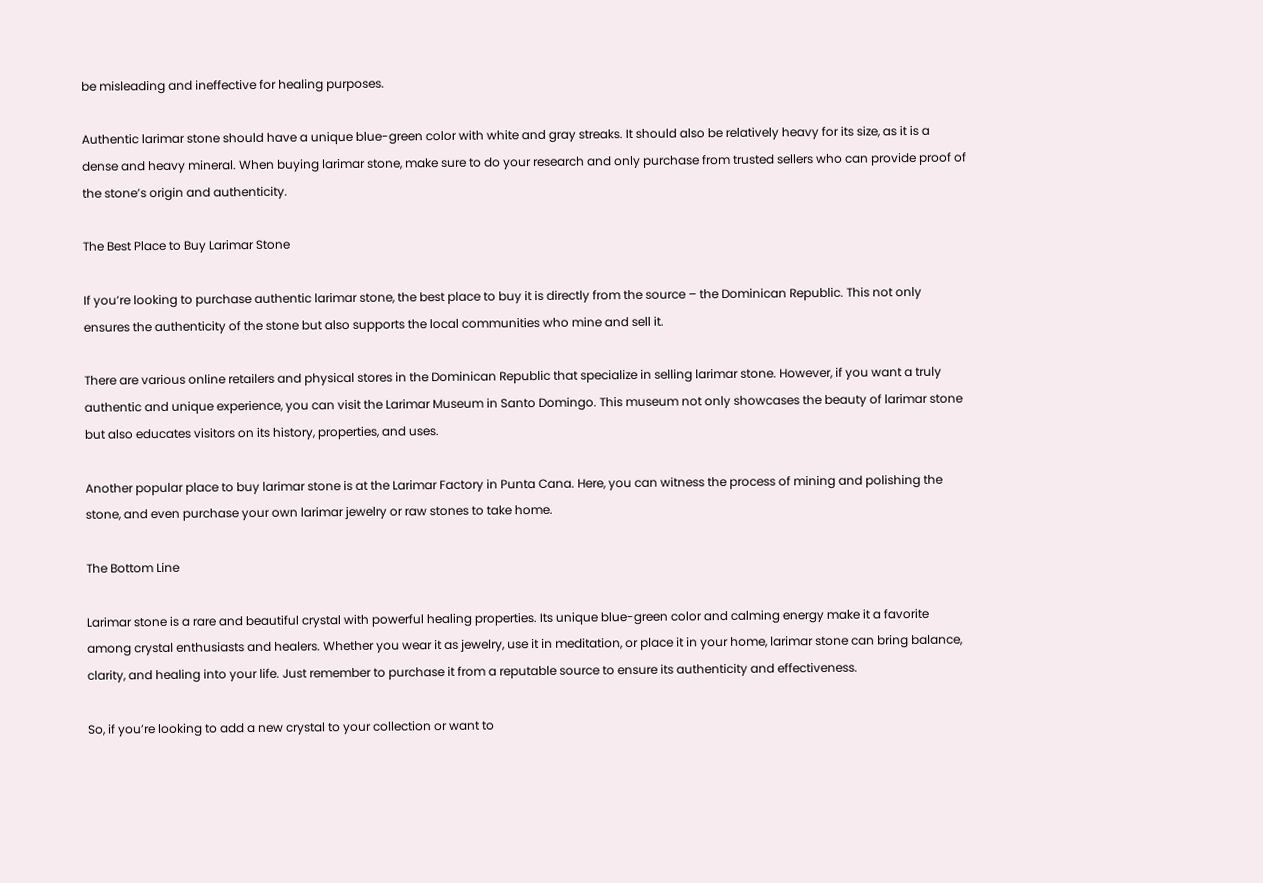be misleading and ineffective for healing purposes.

Authentic larimar stone should have a unique blue-green color with white and gray streaks. It should also be relatively heavy for its size, as it is a dense and heavy mineral. When buying larimar stone, make sure to do your research and only purchase from trusted sellers who can provide proof of the stone’s origin and authenticity.

The Best Place to Buy Larimar Stone

If you’re looking to purchase authentic larimar stone, the best place to buy it is directly from the source – the Dominican Republic. This not only ensures the authenticity of the stone but also supports the local communities who mine and sell it.

There are various online retailers and physical stores in the Dominican Republic that specialize in selling larimar stone. However, if you want a truly authentic and unique experience, you can visit the Larimar Museum in Santo Domingo. This museum not only showcases the beauty of larimar stone but also educates visitors on its history, properties, and uses.

Another popular place to buy larimar stone is at the Larimar Factory in Punta Cana. Here, you can witness the process of mining and polishing the stone, and even purchase your own larimar jewelry or raw stones to take home.

The Bottom Line

Larimar stone is a rare and beautiful crystal with powerful healing properties. Its unique blue-green color and calming energy make it a favorite among crystal enthusiasts and healers. Whether you wear it as jewelry, use it in meditation, or place it in your home, larimar stone can bring balance, clarity, and healing into your life. Just remember to purchase it from a reputable source to ensure its authenticity and effectiveness.

So, if you’re looking to add a new crystal to your collection or want to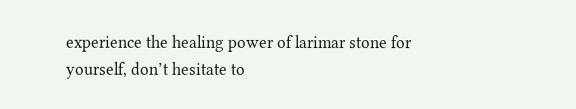experience the healing power of larimar stone for yourself, don’t hesitate to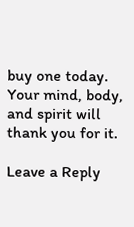buy one today. Your mind, body, and spirit will thank you for it.

Leave a Reply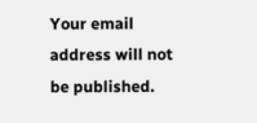Your email address will not be published.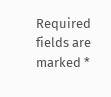Required fields are marked *